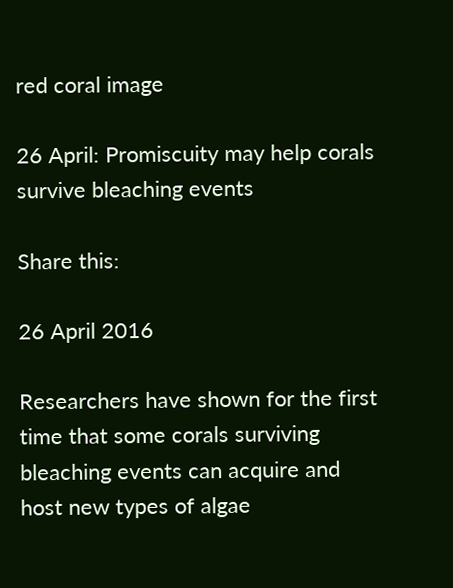red coral image

26 April: Promiscuity may help corals survive bleaching events

Share this:

26 April 2016

Researchers have shown for the first time that some corals surviving bleaching events can acquire and host new types of algae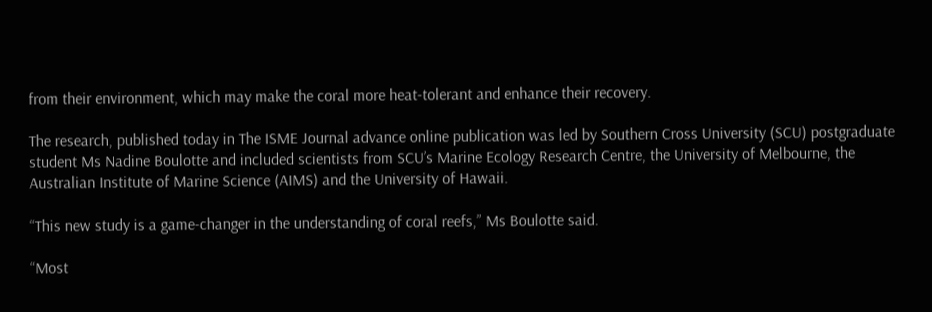from their environment, which may make the coral more heat-tolerant and enhance their recovery.

The research, published today in The ISME Journal advance online publication was led by Southern Cross University (SCU) postgraduate student Ms Nadine Boulotte and included scientists from SCU’s Marine Ecology Research Centre, the University of Melbourne, the Australian Institute of Marine Science (AIMS) and the University of Hawaii.

“This new study is a game-changer in the understanding of coral reefs,” Ms Boulotte said.

“Most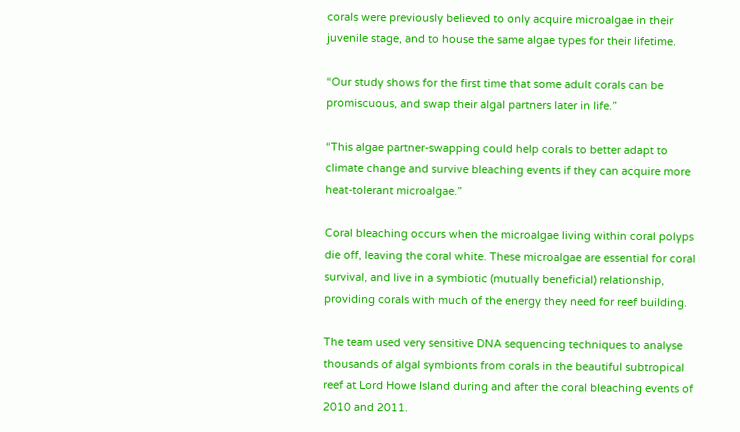corals were previously believed to only acquire microalgae in their juvenile stage, and to house the same algae types for their lifetime.

“Our study shows for the first time that some adult corals can be promiscuous, and swap their algal partners later in life.”

“This algae partner-swapping could help corals to better adapt to climate change and survive bleaching events if they can acquire more heat-tolerant microalgae.”

Coral bleaching occurs when the microalgae living within coral polyps die off, leaving the coral white. These microalgae are essential for coral survival, and live in a symbiotic (mutually beneficial) relationship, providing corals with much of the energy they need for reef building.

The team used very sensitive DNA sequencing techniques to analyse thousands of algal symbionts from corals in the beautiful subtropical reef at Lord Howe Island during and after the coral bleaching events of 2010 and 2011.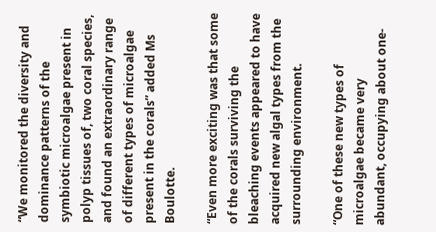“We monitored the diversity and dominance patterns of the symbiotic microalgae present in polyp tissues of, two coral species, and found an extraordinary range of different types of microalgae present in the corals” added Ms Boulotte.

“Even more exciting was that some of the corals surviving the bleaching events appeared to have acquired new algal types from the surrounding environment.

“One of these new types of microalgae became very abundant, occupying about one-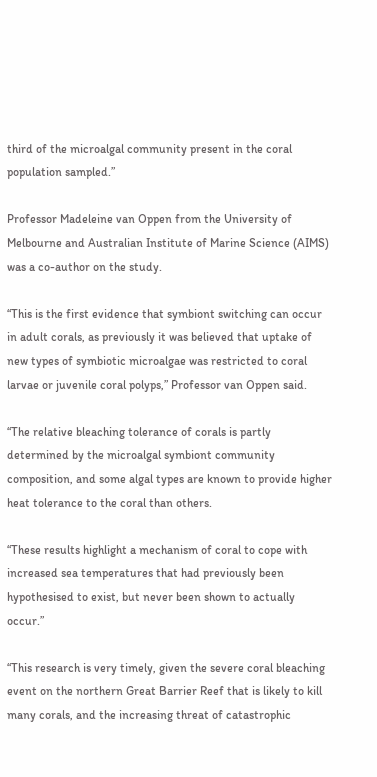third of the microalgal community present in the coral population sampled.”

Professor Madeleine van Oppen from the University of Melbourne and Australian Institute of Marine Science (AIMS) was a co-author on the study.

“This is the first evidence that symbiont switching can occur in adult corals, as previously it was believed that uptake of new types of symbiotic microalgae was restricted to coral larvae or juvenile coral polyps,” Professor van Oppen said.

“The relative bleaching tolerance of corals is partly determined by the microalgal symbiont community composition, and some algal types are known to provide higher heat tolerance to the coral than others.

“These results highlight a mechanism of coral to cope with increased sea temperatures that had previously been hypothesised to exist, but never been shown to actually occur.”

“This research is very timely, given the severe coral bleaching event on the northern Great Barrier Reef that is likely to kill many corals, and the increasing threat of catastrophic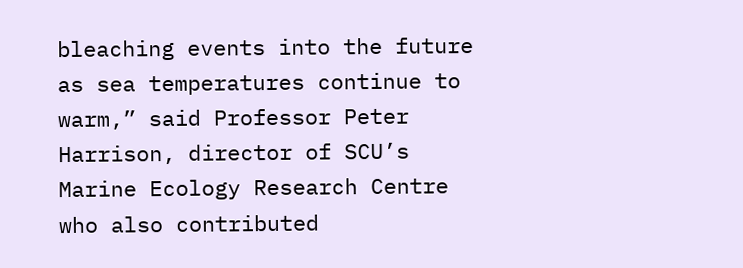bleaching events into the future as sea temperatures continue to warm,” said Professor Peter Harrison, director of SCU’s Marine Ecology Research Centre who also contributed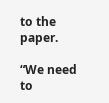to the paper.

“We need to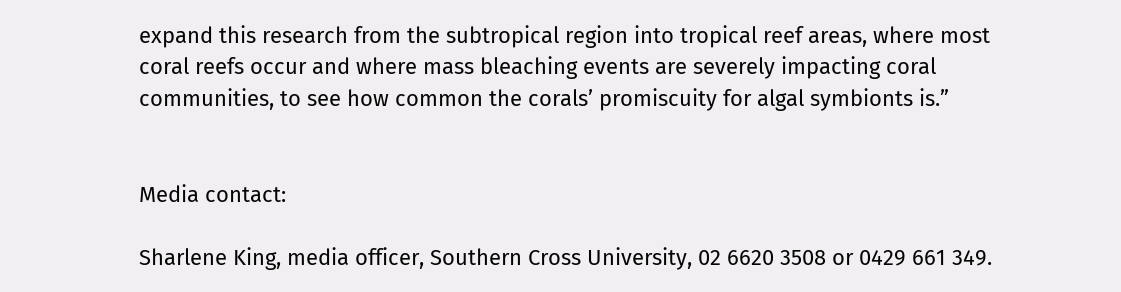expand this research from the subtropical region into tropical reef areas, where most coral reefs occur and where mass bleaching events are severely impacting coral communities, to see how common the corals’ promiscuity for algal symbionts is.”


Media contact:

Sharlene King, media officer, Southern Cross University, 02 6620 3508 or 0429 661 349.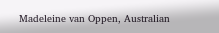Madeleine van Oppen, Australian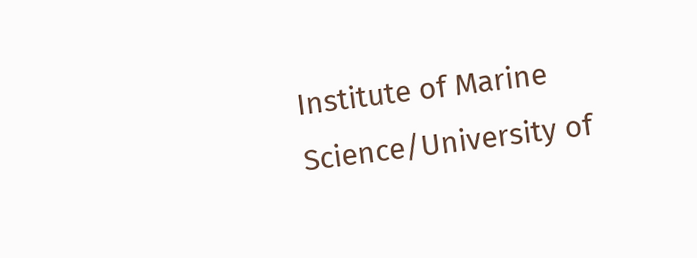Institute of Marine Science/University of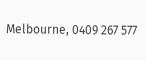Melbourne, 0409 267 577